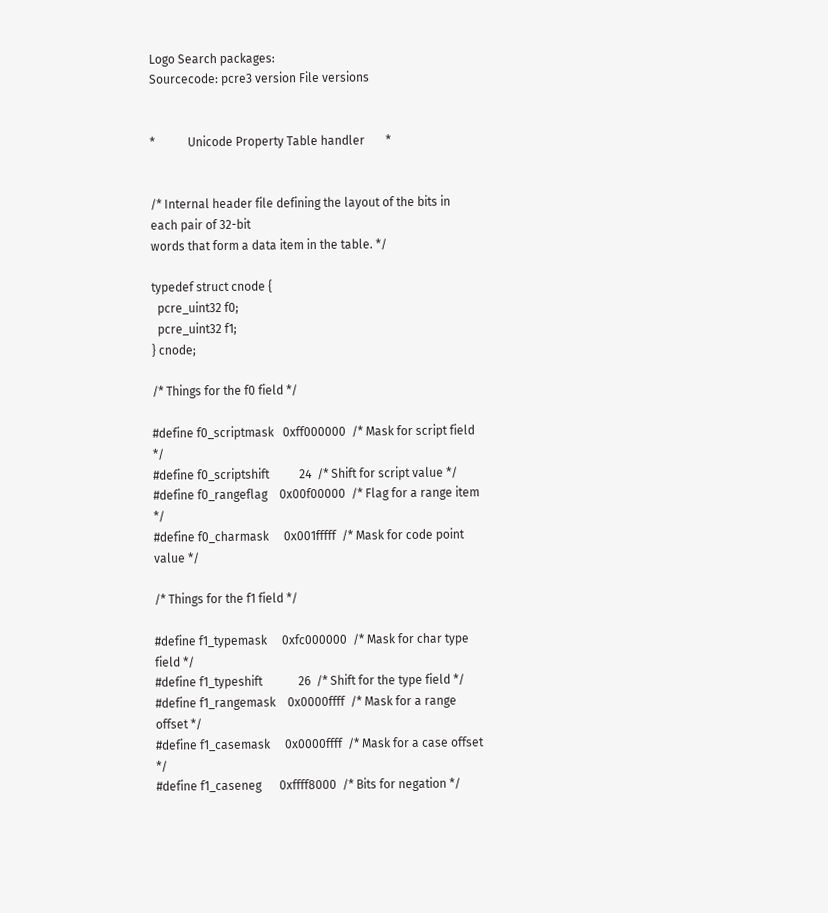Logo Search packages:
Sourcecode: pcre3 version File versions


*           Unicode Property Table handler       *


/* Internal header file defining the layout of the bits in each pair of 32-bit
words that form a data item in the table. */

typedef struct cnode {
  pcre_uint32 f0;
  pcre_uint32 f1;
} cnode;

/* Things for the f0 field */

#define f0_scriptmask   0xff000000  /* Mask for script field */
#define f0_scriptshift          24  /* Shift for script value */
#define f0_rangeflag    0x00f00000  /* Flag for a range item */
#define f0_charmask     0x001fffff  /* Mask for code point value */

/* Things for the f1 field */

#define f1_typemask     0xfc000000  /* Mask for char type field */
#define f1_typeshift            26  /* Shift for the type field */
#define f1_rangemask    0x0000ffff  /* Mask for a range offset */
#define f1_casemask     0x0000ffff  /* Mask for a case offset */
#define f1_caseneg      0xffff8000  /* Bits for negation */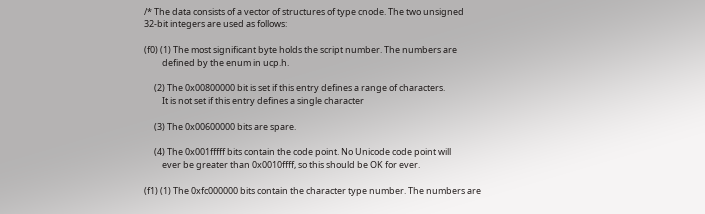/* The data consists of a vector of structures of type cnode. The two unsigned
32-bit integers are used as follows:

(f0) (1) The most significant byte holds the script number. The numbers are
         defined by the enum in ucp.h.

     (2) The 0x00800000 bit is set if this entry defines a range of characters.
         It is not set if this entry defines a single character

     (3) The 0x00600000 bits are spare.

     (4) The 0x001fffff bits contain the code point. No Unicode code point will
         ever be greater than 0x0010ffff, so this should be OK for ever.

(f1) (1) The 0xfc000000 bits contain the character type number. The numbers are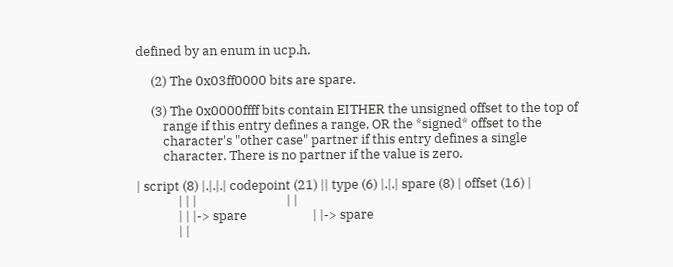defined by an enum in ucp.h.

     (2) The 0x03ff0000 bits are spare.

     (3) The 0x0000ffff bits contain EITHER the unsigned offset to the top of
         range if this entry defines a range, OR the *signed* offset to the
         character's "other case" partner if this entry defines a single
         character. There is no partner if the value is zero.

| script (8) |.|.|.| codepoint (21) || type (6) |.|.| spare (8) | offset (16) |
              | | |                              | |
              | | |-> spare                      | |-> spare
              | |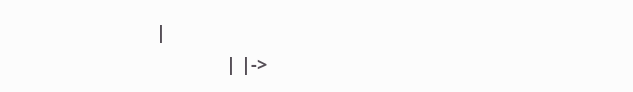|
              | |->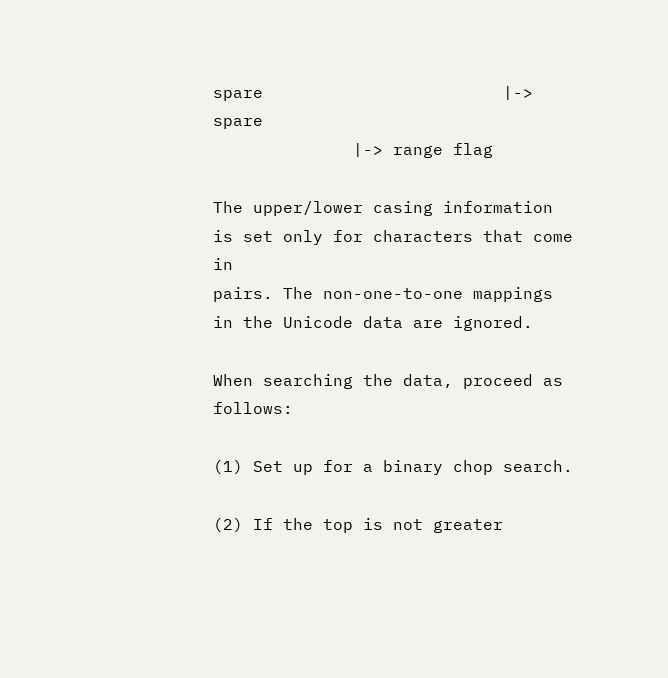spare                        |-> spare
              |-> range flag

The upper/lower casing information is set only for characters that come in
pairs. The non-one-to-one mappings in the Unicode data are ignored.

When searching the data, proceed as follows:

(1) Set up for a binary chop search.

(2) If the top is not greater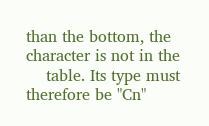than the bottom, the character is not in the
    table. Its type must therefore be "Cn"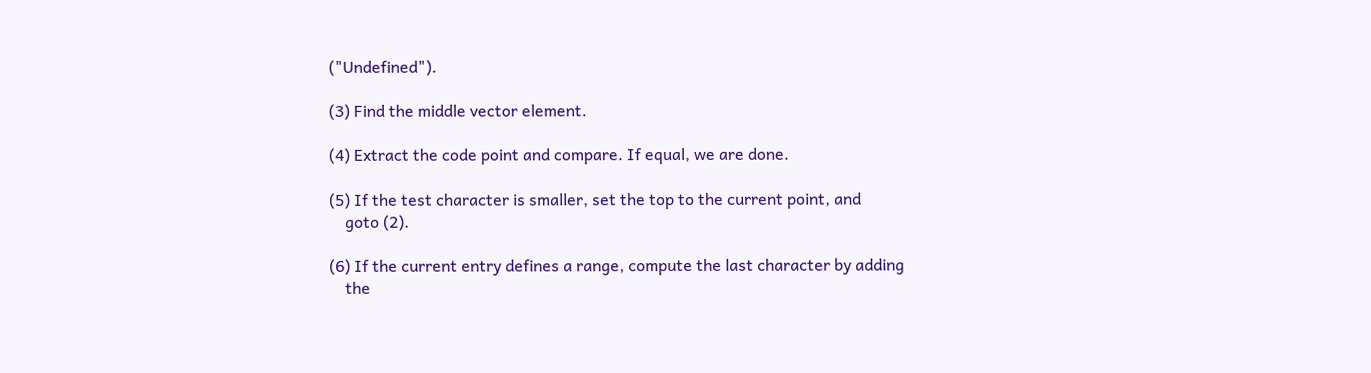("Undefined").

(3) Find the middle vector element.

(4) Extract the code point and compare. If equal, we are done.

(5) If the test character is smaller, set the top to the current point, and
    goto (2).

(6) If the current entry defines a range, compute the last character by adding
    the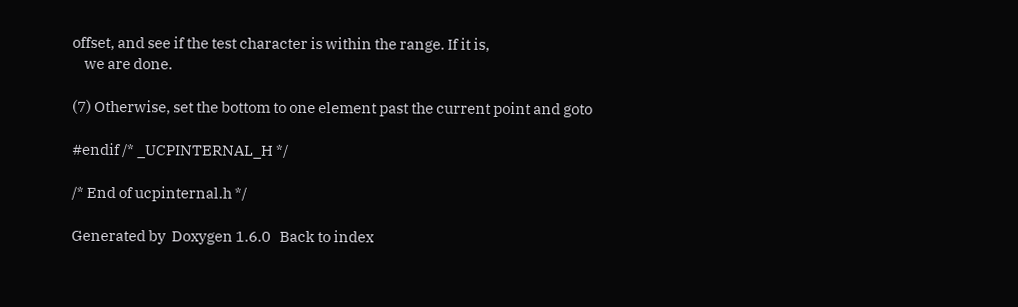offset, and see if the test character is within the range. If it is,
    we are done.

(7) Otherwise, set the bottom to one element past the current point and goto

#endif /* _UCPINTERNAL_H */

/* End of ucpinternal.h */

Generated by  Doxygen 1.6.0   Back to index